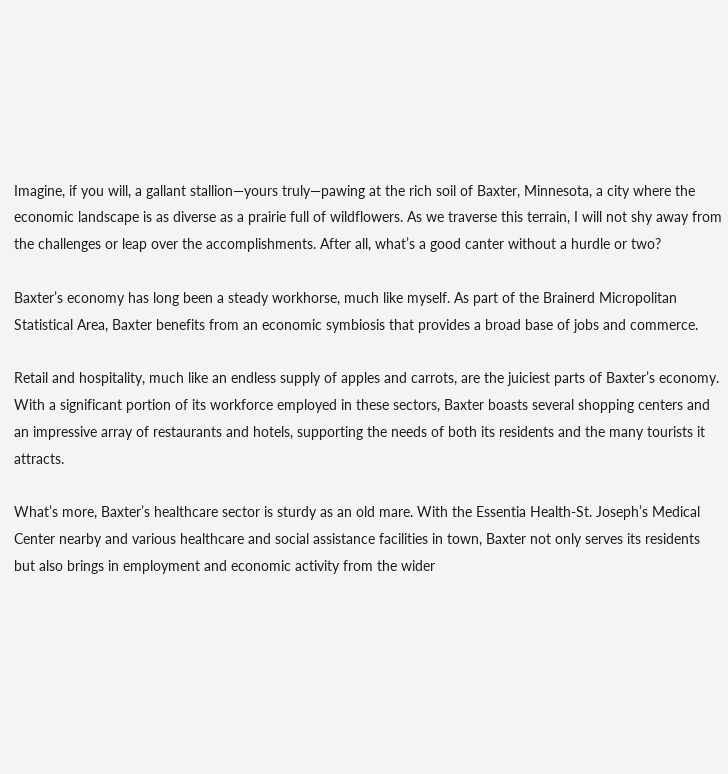Imagine, if you will, a gallant stallion—yours truly—pawing at the rich soil of Baxter, Minnesota, a city where the economic landscape is as diverse as a prairie full of wildflowers. As we traverse this terrain, I will not shy away from the challenges or leap over the accomplishments. After all, what’s a good canter without a hurdle or two?

Baxter’s economy has long been a steady workhorse, much like myself. As part of the Brainerd Micropolitan Statistical Area, Baxter benefits from an economic symbiosis that provides a broad base of jobs and commerce.

Retail and hospitality, much like an endless supply of apples and carrots, are the juiciest parts of Baxter’s economy. With a significant portion of its workforce employed in these sectors, Baxter boasts several shopping centers and an impressive array of restaurants and hotels, supporting the needs of both its residents and the many tourists it attracts.

What’s more, Baxter’s healthcare sector is sturdy as an old mare. With the Essentia Health-St. Joseph’s Medical Center nearby and various healthcare and social assistance facilities in town, Baxter not only serves its residents but also brings in employment and economic activity from the wider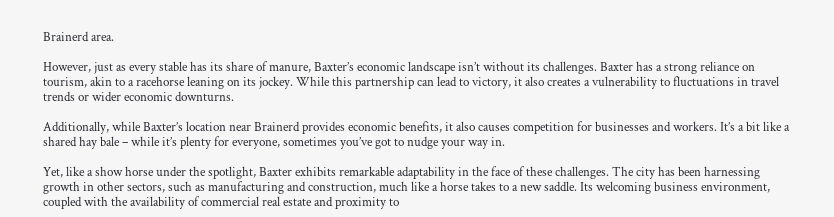Brainerd area.

However, just as every stable has its share of manure, Baxter’s economic landscape isn’t without its challenges. Baxter has a strong reliance on tourism, akin to a racehorse leaning on its jockey. While this partnership can lead to victory, it also creates a vulnerability to fluctuations in travel trends or wider economic downturns.

Additionally, while Baxter’s location near Brainerd provides economic benefits, it also causes competition for businesses and workers. It’s a bit like a shared hay bale – while it’s plenty for everyone, sometimes you’ve got to nudge your way in.

Yet, like a show horse under the spotlight, Baxter exhibits remarkable adaptability in the face of these challenges. The city has been harnessing growth in other sectors, such as manufacturing and construction, much like a horse takes to a new saddle. Its welcoming business environment, coupled with the availability of commercial real estate and proximity to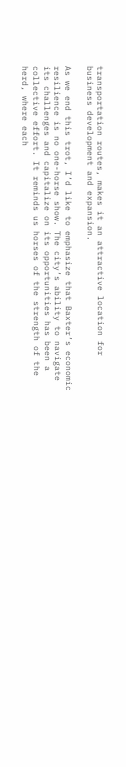transportation routes, makes it an attractive location for business development and expansion.

As we end this trot, I’d like to emphasize that Baxter’s economic resilience is no one-horse show. The city’s ability to navigate its challenges and capitalize on its opportunities has been a collective effort. It reminds us horses of the strength of the herd, where each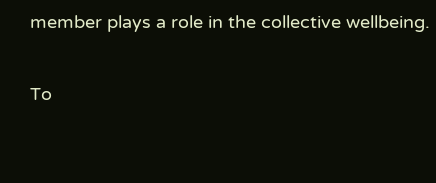member plays a role in the collective wellbeing.

To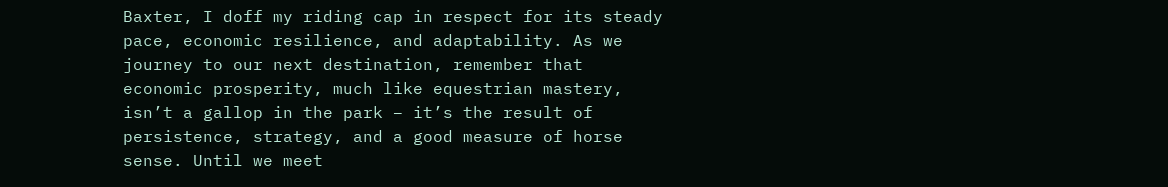Baxter, I doff my riding cap in respect for its steady pace, economic resilience, and adaptability. As we journey to our next destination, remember that economic prosperity, much like equestrian mastery, isn’t a gallop in the park – it’s the result of persistence, strategy, and a good measure of horse sense. Until we meet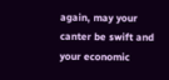again, may your canter be swift and your economic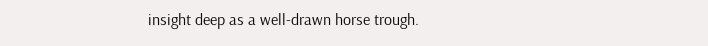insight deep as a well-drawn horse trough.